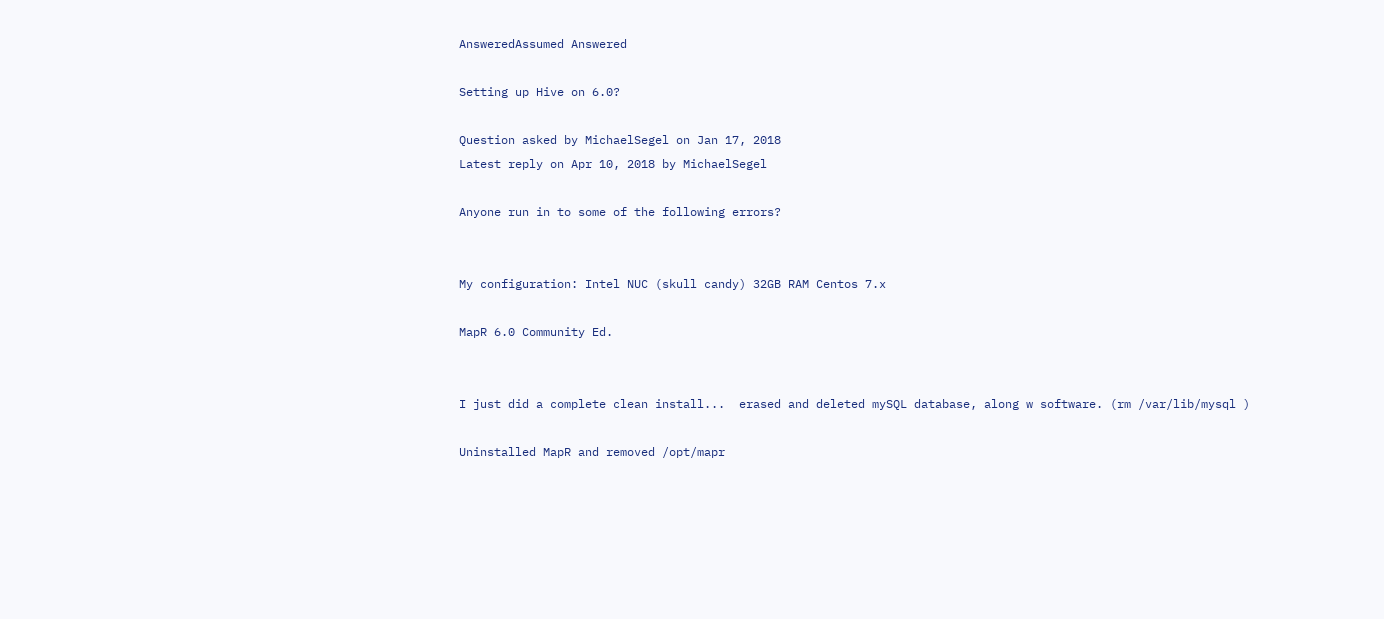AnsweredAssumed Answered

Setting up Hive on 6.0?

Question asked by MichaelSegel on Jan 17, 2018
Latest reply on Apr 10, 2018 by MichaelSegel

Anyone run in to some of the following errors?


My configuration: Intel NUC (skull candy) 32GB RAM Centos 7.x

MapR 6.0 Community Ed.


I just did a complete clean install...  erased and deleted mySQL database, along w software. (rm /var/lib/mysql )

Uninstalled MapR and removed /opt/mapr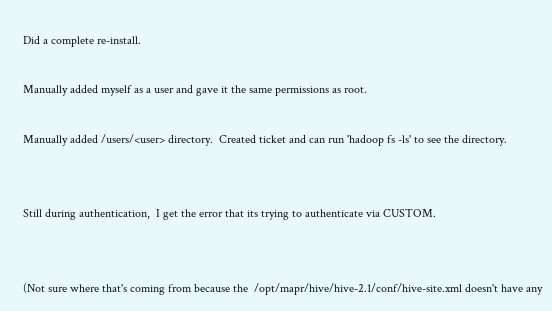Did a complete re-install.

Manually added myself as a user and gave it the same permissions as root.

Manually added /users/<user> directory.  Created ticket and can run 'hadoop fs -ls' to see the directory.


Still during authentication,  I get the error that its trying to authenticate via CUSTOM.


(Not sure where that's coming from because the  /opt/mapr/hive/hive-2.1/conf/hive-site.xml doesn't have any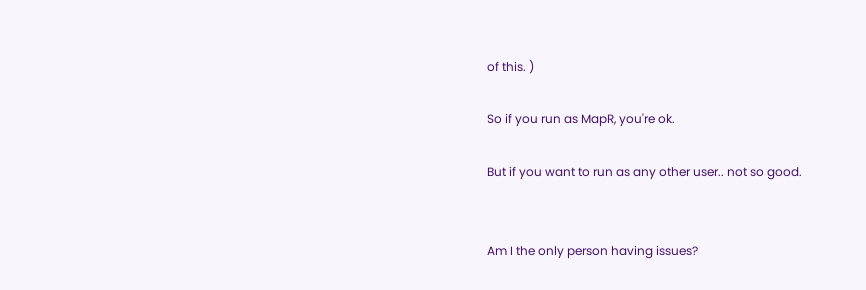of this. )

So if you run as MapR, you're ok.

But if you want to run as any other user.. not so good.


Am I the only person having issues?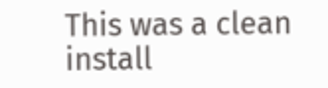This was a clean install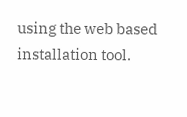using the web based installation tool.